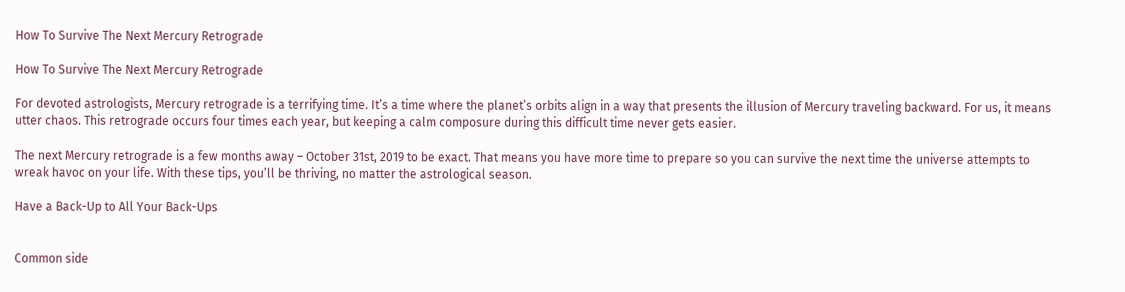How To Survive The Next Mercury Retrograde

How To Survive The Next Mercury Retrograde

For devoted astrologists, Mercury retrograde is a terrifying time. It’s a time where the planet’s orbits align in a way that presents the illusion of Mercury traveling backward. For us, it means utter chaos. This retrograde occurs four times each year, but keeping a calm composure during this difficult time never gets easier.

The next Mercury retrograde is a few months away – October 31st, 2019 to be exact. That means you have more time to prepare so you can survive the next time the universe attempts to wreak havoc on your life. With these tips, you’ll be thriving, no matter the astrological season.

Have a Back-Up to All Your Back-Ups


Common side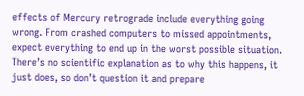effects of Mercury retrograde include everything going wrong. From crashed computers to missed appointments, expect everything to end up in the worst possible situation. There’s no scientific explanation as to why this happens, it just does, so don’t question it and prepare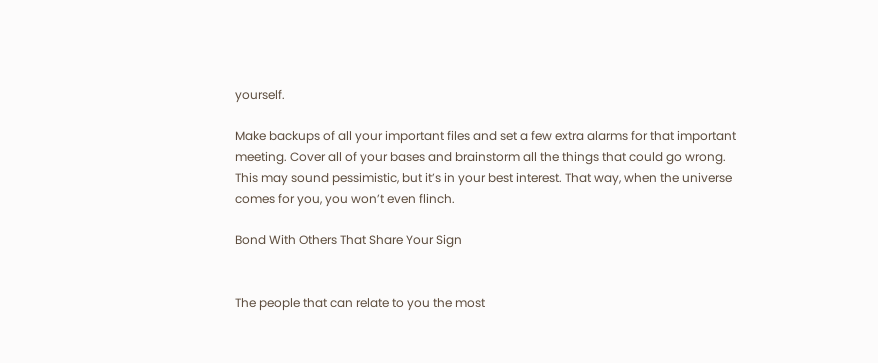yourself.

Make backups of all your important files and set a few extra alarms for that important meeting. Cover all of your bases and brainstorm all the things that could go wrong. This may sound pessimistic, but it’s in your best interest. That way, when the universe comes for you, you won’t even flinch.

Bond With Others That Share Your Sign


The people that can relate to you the most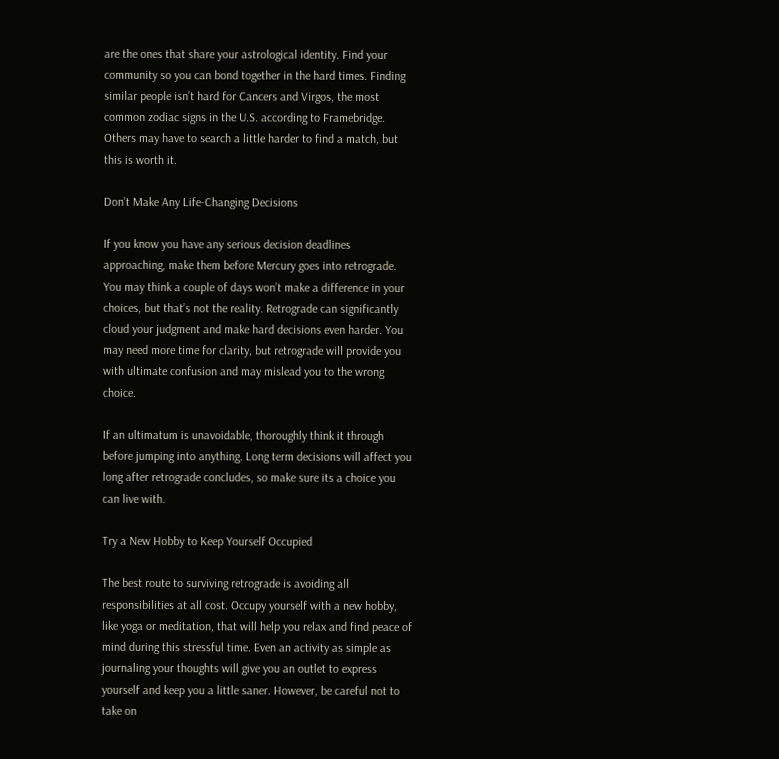are the ones that share your astrological identity. Find your community so you can bond together in the hard times. Finding similar people isn’t hard for Cancers and Virgos, the most common zodiac signs in the U.S. according to Framebridge. Others may have to search a little harder to find a match, but this is worth it.

Don’t Make Any Life-Changing Decisions

If you know you have any serious decision deadlines approaching, make them before Mercury goes into retrograde. You may think a couple of days won’t make a difference in your choices, but that’s not the reality. Retrograde can significantly cloud your judgment and make hard decisions even harder. You may need more time for clarity, but retrograde will provide you with ultimate confusion and may mislead you to the wrong choice.

If an ultimatum is unavoidable, thoroughly think it through before jumping into anything. Long term decisions will affect you long after retrograde concludes, so make sure its a choice you can live with.

Try a New Hobby to Keep Yourself Occupied

The best route to surviving retrograde is avoiding all responsibilities at all cost. Occupy yourself with a new hobby, like yoga or meditation, that will help you relax and find peace of mind during this stressful time. Even an activity as simple as journaling your thoughts will give you an outlet to express yourself and keep you a little saner. However, be careful not to take on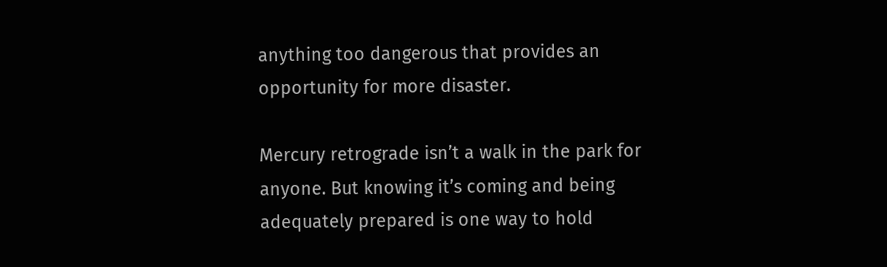anything too dangerous that provides an opportunity for more disaster.

Mercury retrograde isn’t a walk in the park for anyone. But knowing it’s coming and being adequately prepared is one way to hold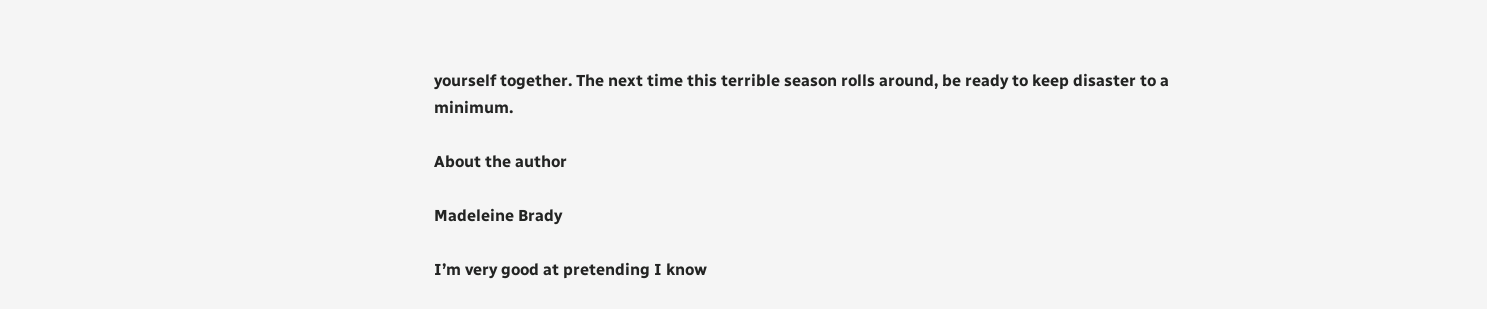yourself together. The next time this terrible season rolls around, be ready to keep disaster to a minimum.

About the author

Madeleine Brady

I’m very good at pretending I know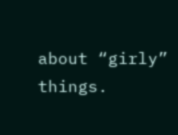about “girly” things.